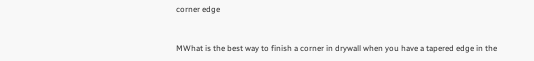corner edge


MWhat is the best way to finish a corner in drywall when you have a tapered edge in the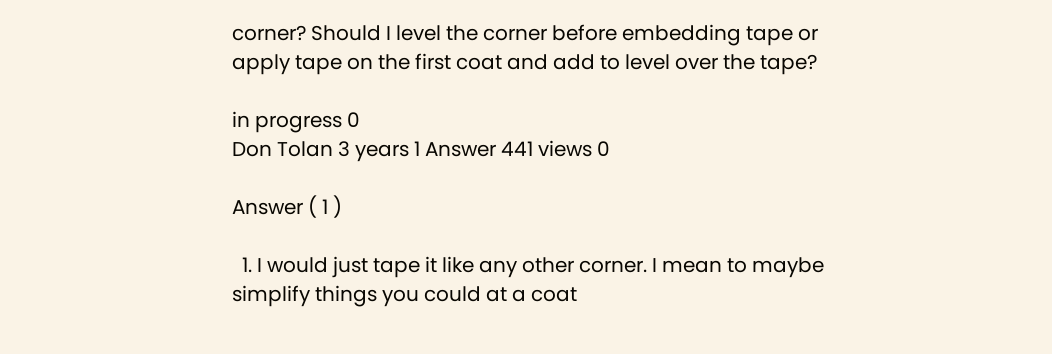corner? Should I level the corner before embedding tape or apply tape on the first coat and add to level over the tape?

in progress 0
Don Tolan 3 years 1 Answer 441 views 0

Answer ( 1 )

  1. I would just tape it like any other corner. I mean to maybe simplify things you could at a coat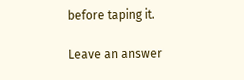before taping it.

Leave an answer